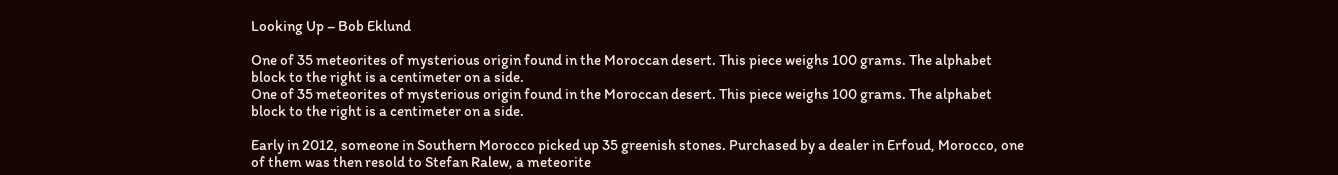Looking Up – Bob Eklund

One of 35 meteorites of mysterious origin found in the Moroccan desert. This piece weighs 100 grams. The alphabet block to the right is a centimeter on a side.
One of 35 meteorites of mysterious origin found in the Moroccan desert. This piece weighs 100 grams. The alphabet block to the right is a centimeter on a side.

Early in 2012, someone in Southern Morocco picked up 35 greenish stones. Purchased by a dealer in Erfoud, Morocco, one of them was then resold to Stefan Ralew, a meteorite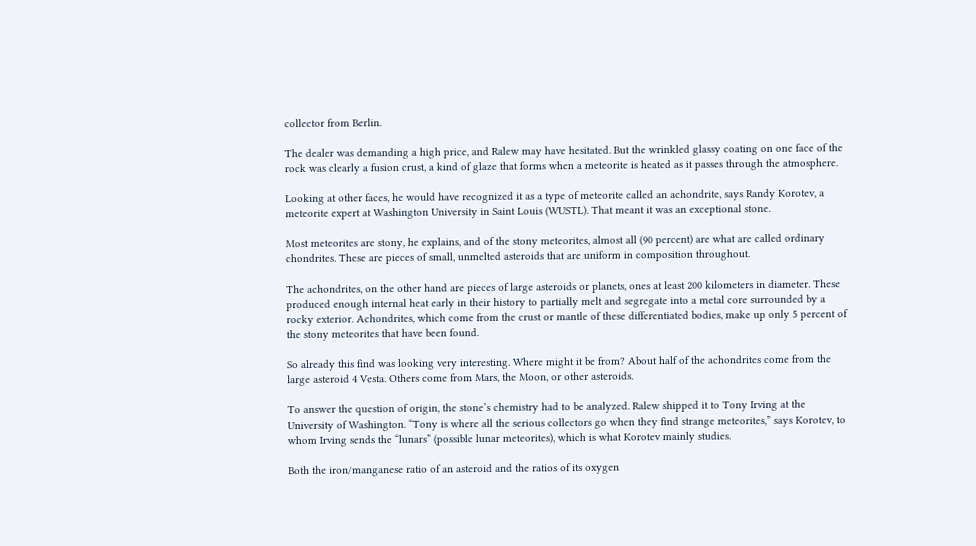collector from Berlin.

The dealer was demanding a high price, and Ralew may have hesitated. But the wrinkled glassy coating on one face of the rock was clearly a fusion crust, a kind of glaze that forms when a meteorite is heated as it passes through the atmosphere.

Looking at other faces, he would have recognized it as a type of meteorite called an achondrite, says Randy Korotev, a meteorite expert at Washington University in Saint Louis (WUSTL). That meant it was an exceptional stone.

Most meteorites are stony, he explains, and of the stony meteorites, almost all (90 percent) are what are called ordinary chondrites. These are pieces of small, unmelted asteroids that are uniform in composition throughout.

The achondrites, on the other hand are pieces of large asteroids or planets, ones at least 200 kilometers in diameter. These produced enough internal heat early in their history to partially melt and segregate into a metal core surrounded by a rocky exterior. Achondrites, which come from the crust or mantle of these differentiated bodies, make up only 5 percent of the stony meteorites that have been found.

So already this find was looking very interesting. Where might it be from? About half of the achondrites come from the large asteroid 4 Vesta. Others come from Mars, the Moon, or other asteroids.

To answer the question of origin, the stone’s chemistry had to be analyzed. Ralew shipped it to Tony Irving at the University of Washington. “Tony is where all the serious collectors go when they find strange meteorites,” says Korotev, to whom Irving sends the “lunars” (possible lunar meteorites), which is what Korotev mainly studies.

Both the iron/manganese ratio of an asteroid and the ratios of its oxygen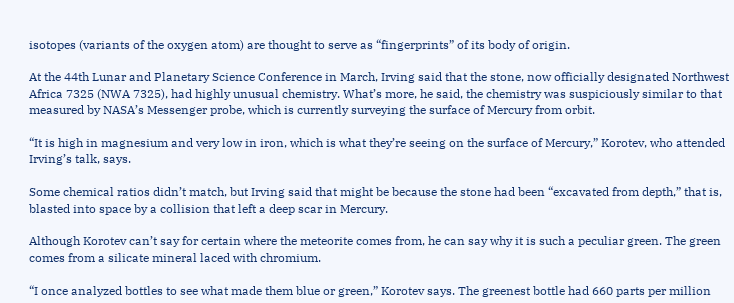isotopes (variants of the oxygen atom) are thought to serve as “fingerprints” of its body of origin.

At the 44th Lunar and Planetary Science Conference in March, Irving said that the stone, now officially designated Northwest Africa 7325 (NWA 7325), had highly unusual chemistry. What’s more, he said, the chemistry was suspiciously similar to that measured by NASA’s Messenger probe, which is currently surveying the surface of Mercury from orbit.

“It is high in magnesium and very low in iron, which is what they’re seeing on the surface of Mercury,” Korotev, who attended Irving’s talk, says.

Some chemical ratios didn’t match, but Irving said that might be because the stone had been “excavated from depth,” that is, blasted into space by a collision that left a deep scar in Mercury.

Although Korotev can’t say for certain where the meteorite comes from, he can say why it is such a peculiar green. The green comes from a silicate mineral laced with chromium.

“I once analyzed bottles to see what made them blue or green,” Korotev says. The greenest bottle had 660 parts per million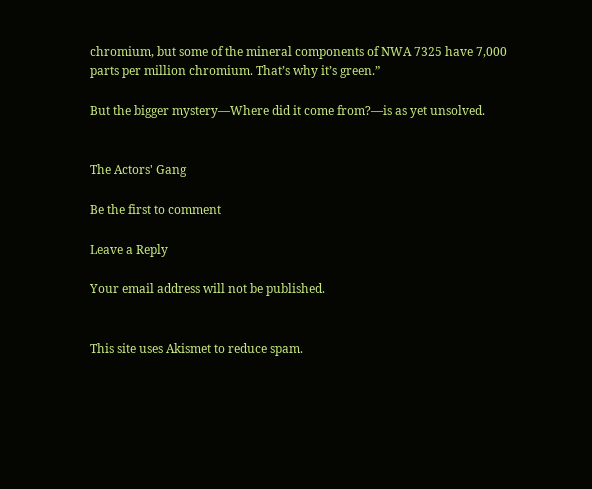chromium, but some of the mineral components of NWA 7325 have 7,000 parts per million chromium. That’s why it’s green.”

But the bigger mystery—Where did it come from?—is as yet unsolved.


The Actors' Gang

Be the first to comment

Leave a Reply

Your email address will not be published.


This site uses Akismet to reduce spam.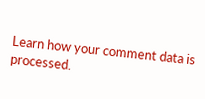Learn how your comment data is processed.